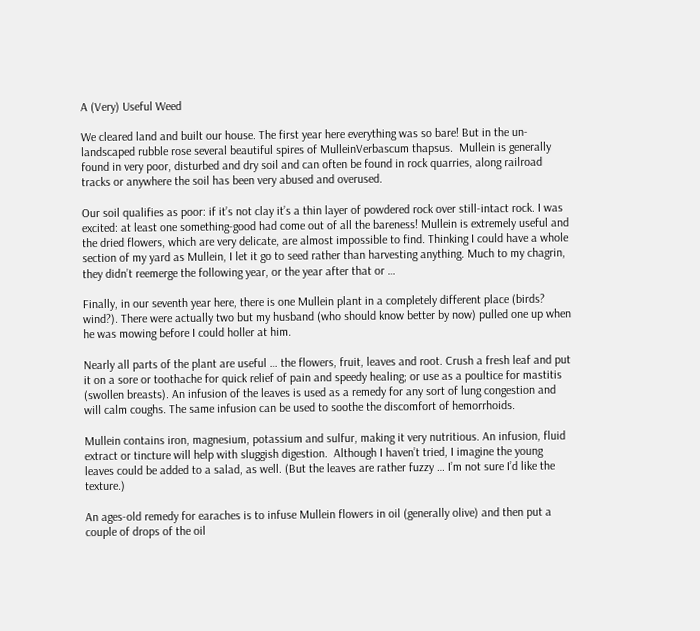A (Very) Useful Weed

We cleared land and built our house. The first year here everything was so bare! But in the un-landscaped rubble rose several beautiful spires of MulleinVerbascum thapsus.  Mullein is generally found in very poor, disturbed and dry soil and can often be found in rock quarries, along railroad tracks or anywhere the soil has been very abused and overused.

Our soil qualifies as poor: if it’s not clay it’s a thin layer of powdered rock over still-intact rock. I was excited: at least one something-good had come out of all the bareness! Mullein is extremely useful and the dried flowers, which are very delicate, are almost impossible to find. Thinking I could have a whole section of my yard as Mullein, I let it go to seed rather than harvesting anything. Much to my chagrin, they didn’t reemerge the following year, or the year after that or …

Finally, in our seventh year here, there is one Mullein plant in a completely different place (birds? wind?). There were actually two but my husband (who should know better by now) pulled one up when he was mowing before I could holler at him.

Nearly all parts of the plant are useful … the flowers, fruit, leaves and root. Crush a fresh leaf and put it on a sore or toothache for quick relief of pain and speedy healing; or use as a poultice for mastitis (swollen breasts). An infusion of the leaves is used as a remedy for any sort of lung congestion and will calm coughs. The same infusion can be used to soothe the discomfort of hemorrhoids.

Mullein contains iron, magnesium, potassium and sulfur, making it very nutritious. An infusion, fluid extract or tincture will help with sluggish digestion.  Although I haven’t tried, I imagine the young leaves could be added to a salad, as well. (But the leaves are rather fuzzy … I’m not sure I’d like the texture.)

An ages-old remedy for earaches is to infuse Mullein flowers in oil (generally olive) and then put a couple of drops of the oil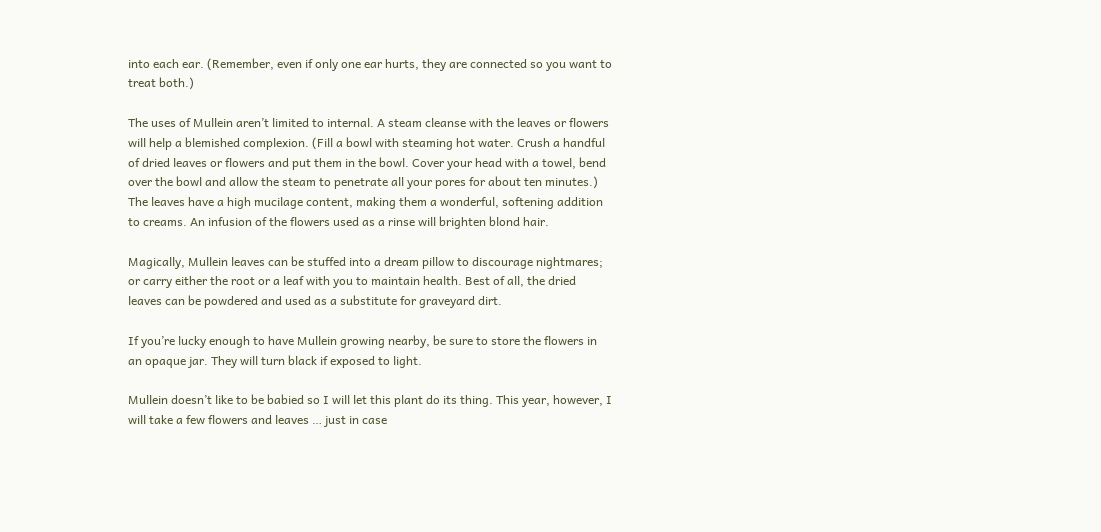into each ear. (Remember, even if only one ear hurts, they are connected so you want to treat both.)

The uses of Mullein aren’t limited to internal. A steam cleanse with the leaves or flowers will help a blemished complexion. (Fill a bowl with steaming hot water. Crush a handful of dried leaves or flowers and put them in the bowl. Cover your head with a towel, bend over the bowl and allow the steam to penetrate all your pores for about ten minutes.) The leaves have a high mucilage content, making them a wonderful, softening addition to creams. An infusion of the flowers used as a rinse will brighten blond hair.

Magically, Mullein leaves can be stuffed into a dream pillow to discourage nightmares; or carry either the root or a leaf with you to maintain health. Best of all, the dried leaves can be powdered and used as a substitute for graveyard dirt.

If you’re lucky enough to have Mullein growing nearby, be sure to store the flowers in an opaque jar. They will turn black if exposed to light.

Mullein doesn’t like to be babied so I will let this plant do its thing. This year, however, I will take a few flowers and leaves … just in case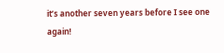it’s another seven years before I see one again!